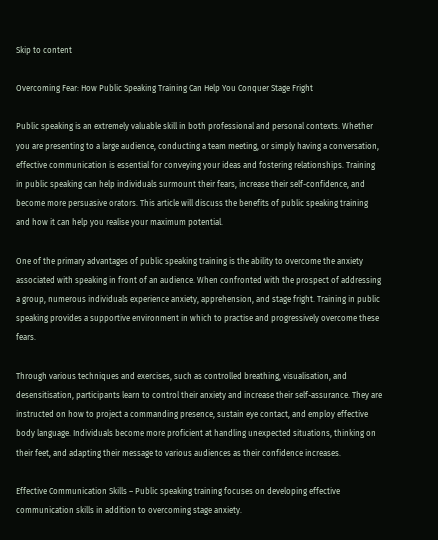Skip to content

Overcoming Fear: How Public Speaking Training Can Help You Conquer Stage Fright

Public speaking is an extremely valuable skill in both professional and personal contexts. Whether you are presenting to a large audience, conducting a team meeting, or simply having a conversation, effective communication is essential for conveying your ideas and fostering relationships. Training in public speaking can help individuals surmount their fears, increase their self-confidence, and become more persuasive orators. This article will discuss the benefits of public speaking training and how it can help you realise your maximum potential.

One of the primary advantages of public speaking training is the ability to overcome the anxiety associated with speaking in front of an audience. When confronted with the prospect of addressing a group, numerous individuals experience anxiety, apprehension, and stage fright. Training in public speaking provides a supportive environment in which to practise and progressively overcome these fears.

Through various techniques and exercises, such as controlled breathing, visualisation, and desensitisation, participants learn to control their anxiety and increase their self-assurance. They are instructed on how to project a commanding presence, sustain eye contact, and employ effective body language. Individuals become more proficient at handling unexpected situations, thinking on their feet, and adapting their message to various audiences as their confidence increases.

Effective Communication Skills – Public speaking training focuses on developing effective communication skills in addition to overcoming stage anxiety.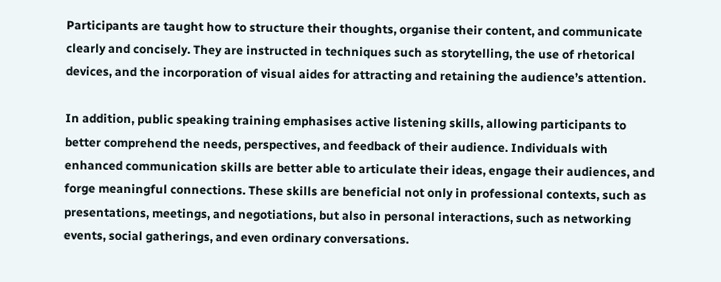Participants are taught how to structure their thoughts, organise their content, and communicate clearly and concisely. They are instructed in techniques such as storytelling, the use of rhetorical devices, and the incorporation of visual aides for attracting and retaining the audience’s attention.

In addition, public speaking training emphasises active listening skills, allowing participants to better comprehend the needs, perspectives, and feedback of their audience. Individuals with enhanced communication skills are better able to articulate their ideas, engage their audiences, and forge meaningful connections. These skills are beneficial not only in professional contexts, such as presentations, meetings, and negotiations, but also in personal interactions, such as networking events, social gatherings, and even ordinary conversations.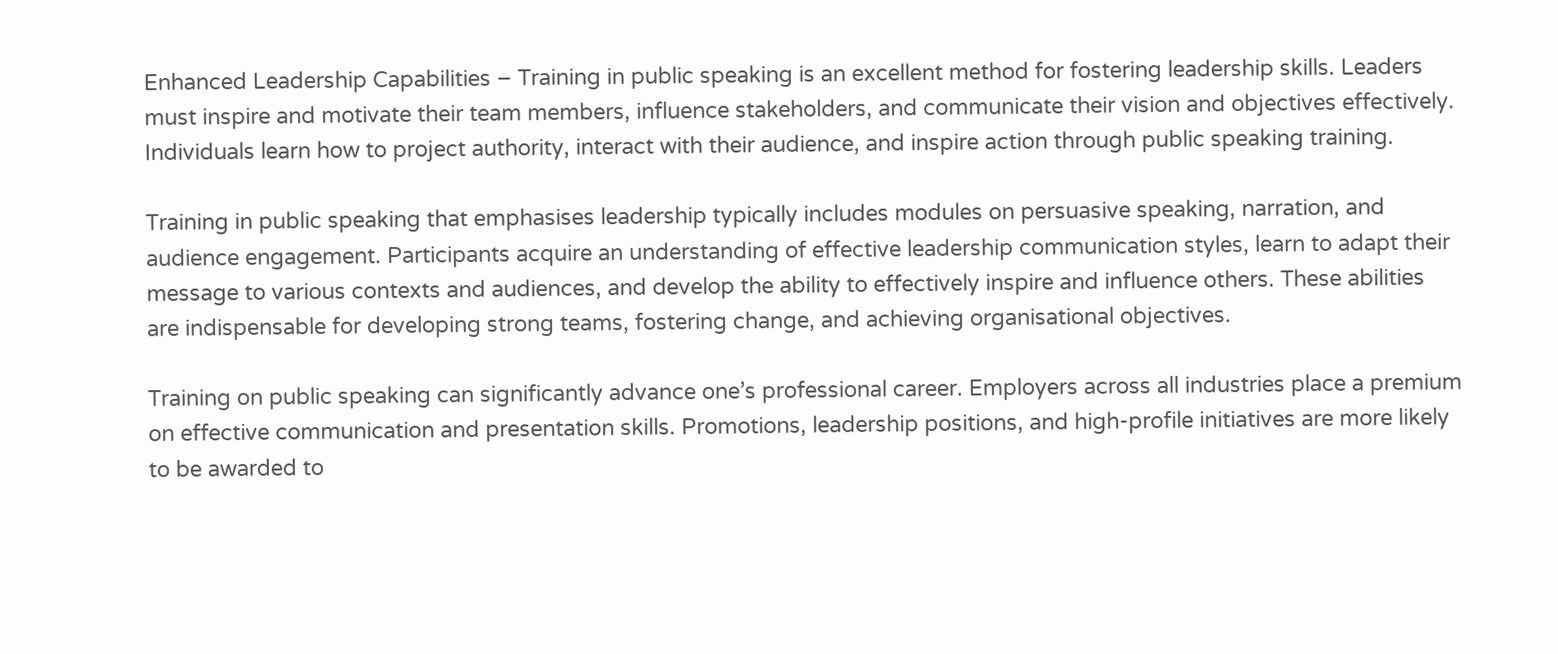Enhanced Leadership Capabilities – Training in public speaking is an excellent method for fostering leadership skills. Leaders must inspire and motivate their team members, influence stakeholders, and communicate their vision and objectives effectively. Individuals learn how to project authority, interact with their audience, and inspire action through public speaking training.

Training in public speaking that emphasises leadership typically includes modules on persuasive speaking, narration, and audience engagement. Participants acquire an understanding of effective leadership communication styles, learn to adapt their message to various contexts and audiences, and develop the ability to effectively inspire and influence others. These abilities are indispensable for developing strong teams, fostering change, and achieving organisational objectives.

Training on public speaking can significantly advance one’s professional career. Employers across all industries place a premium on effective communication and presentation skills. Promotions, leadership positions, and high-profile initiatives are more likely to be awarded to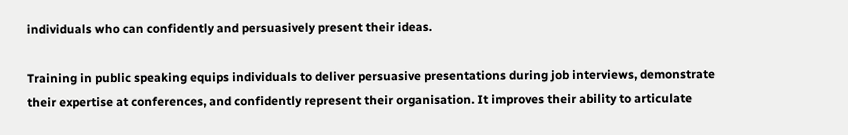individuals who can confidently and persuasively present their ideas.

Training in public speaking equips individuals to deliver persuasive presentations during job interviews, demonstrate their expertise at conferences, and confidently represent their organisation. It improves their ability to articulate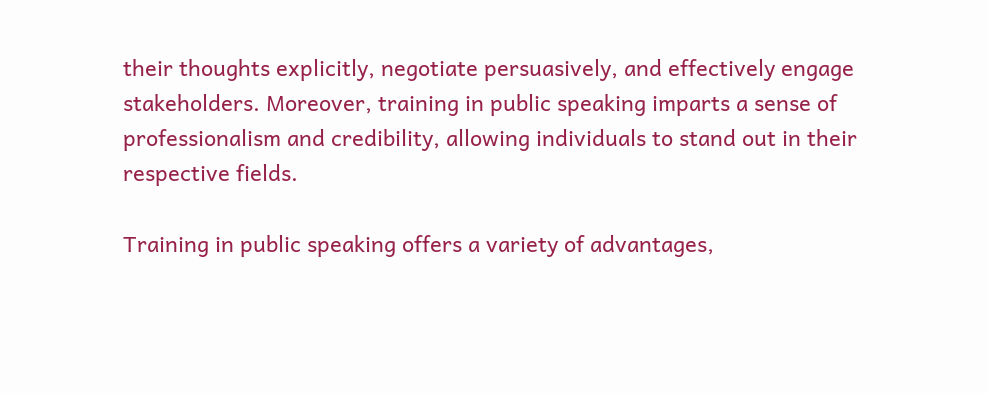their thoughts explicitly, negotiate persuasively, and effectively engage stakeholders. Moreover, training in public speaking imparts a sense of professionalism and credibility, allowing individuals to stand out in their respective fields.

Training in public speaking offers a variety of advantages,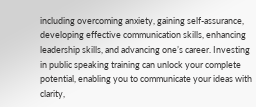including overcoming anxiety, gaining self-assurance, developing effective communication skills, enhancing leadership skills, and advancing one’s career. Investing in public speaking training can unlock your complete potential, enabling you to communicate your ideas with clarity,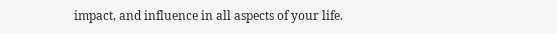impact, and influence in all aspects of your life.